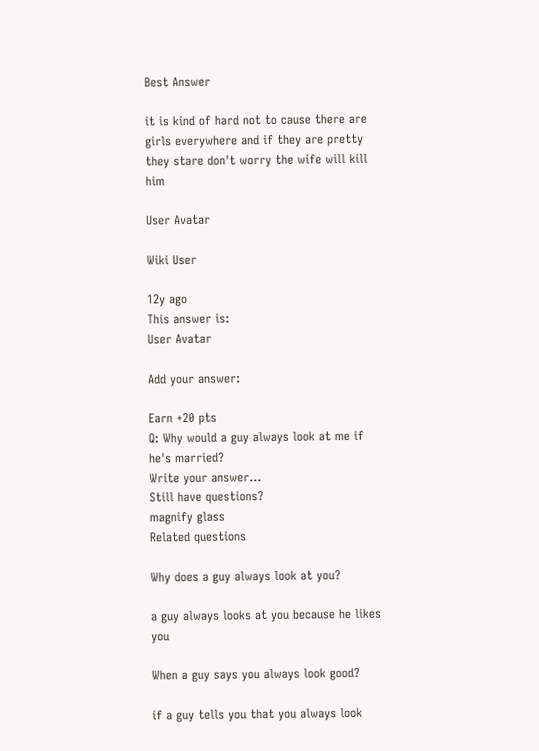Best Answer

it is kind of hard not to cause there are girls everywhere and if they are pretty they stare don't worry the wife will kill him

User Avatar

Wiki User

12y ago
This answer is:
User Avatar

Add your answer:

Earn +20 pts
Q: Why would a guy always look at me if he's married?
Write your answer...
Still have questions?
magnify glass
Related questions

Why does a guy always look at you?

a guy always looks at you because he likes you

When a guy says you always look good?

if a guy tells you that you always look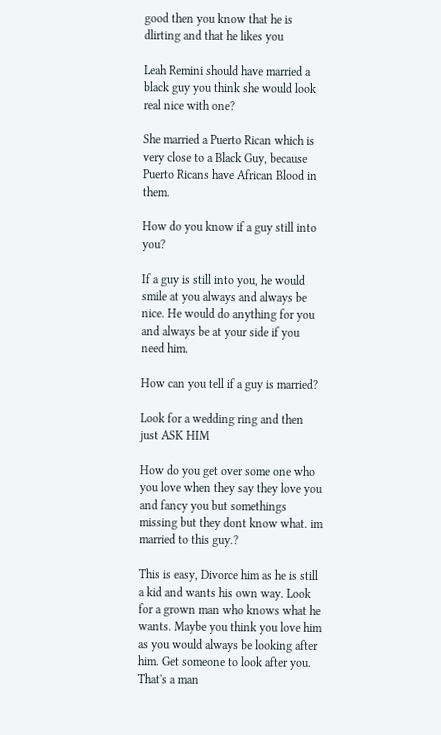good then you know that he is dlirting and that he likes you

Leah Remini should have married a black guy you think she would look real nice with one?

She married a Puerto Rican which is very close to a Black Guy, because Puerto Ricans have African Blood in them.

How do you know if a guy still into you?

If a guy is still into you, he would smile at you always and always be nice. He would do anything for you and always be at your side if you need him.

How can you tell if a guy is married?

Look for a wedding ring and then just ASK HIM

How do you get over some one who you love when they say they love you and fancy you but somethings missing but they dont know what. im married to this guy.?

This is easy, Divorce him as he is still a kid and wants his own way. Look for a grown man who knows what he wants. Maybe you think you love him as you would always be looking after him. Get someone to look after you. That's a man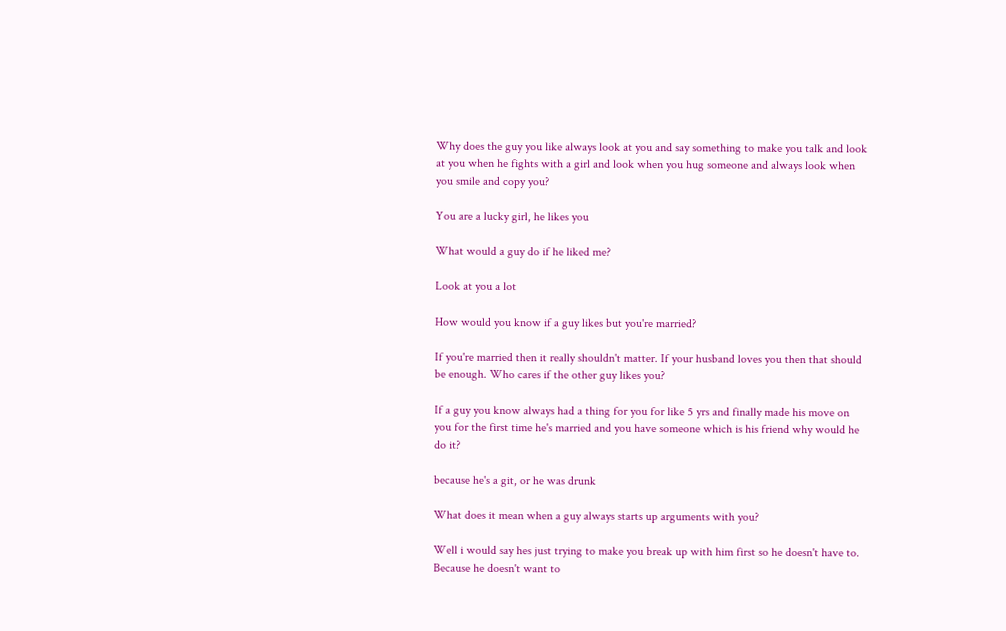Why does the guy you like always look at you and say something to make you talk and look at you when he fights with a girl and look when you hug someone and always look when you smile and copy you?

You are a lucky girl, he likes you

What would a guy do if he liked me?

Look at you a lot

How would you know if a guy likes but you're married?

If you're married then it really shouldn't matter. If your husband loves you then that should be enough. Who cares if the other guy likes you?

If a guy you know always had a thing for you for like 5 yrs and finally made his move on you for the first time he's married and you have someone which is his friend why would he do it?

because he's a git, or he was drunk

What does it mean when a guy always starts up arguments with you?

Well i would say hes just trying to make you break up with him first so he doesn't have to. Because he doesn't want to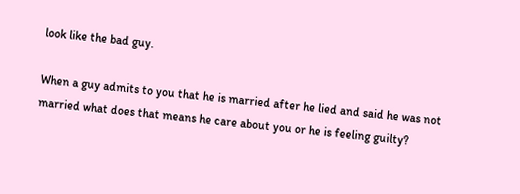look like the bad guy.

When a guy admits to you that he is married after he lied and said he was not married what does that means he care about you or he is feeling guilty?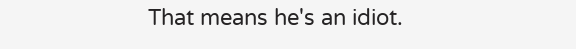That means he's an idiot.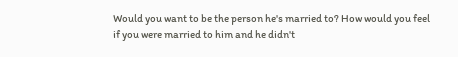Would you want to be the person he's married to? How would you feel if you were married to him and he didn't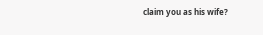claim you as his wife?